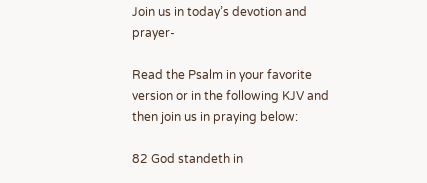Join us in today’s devotion and prayer-

Read the Psalm in your favorite version or in the following KJV and then join us in praying below:

82 God standeth in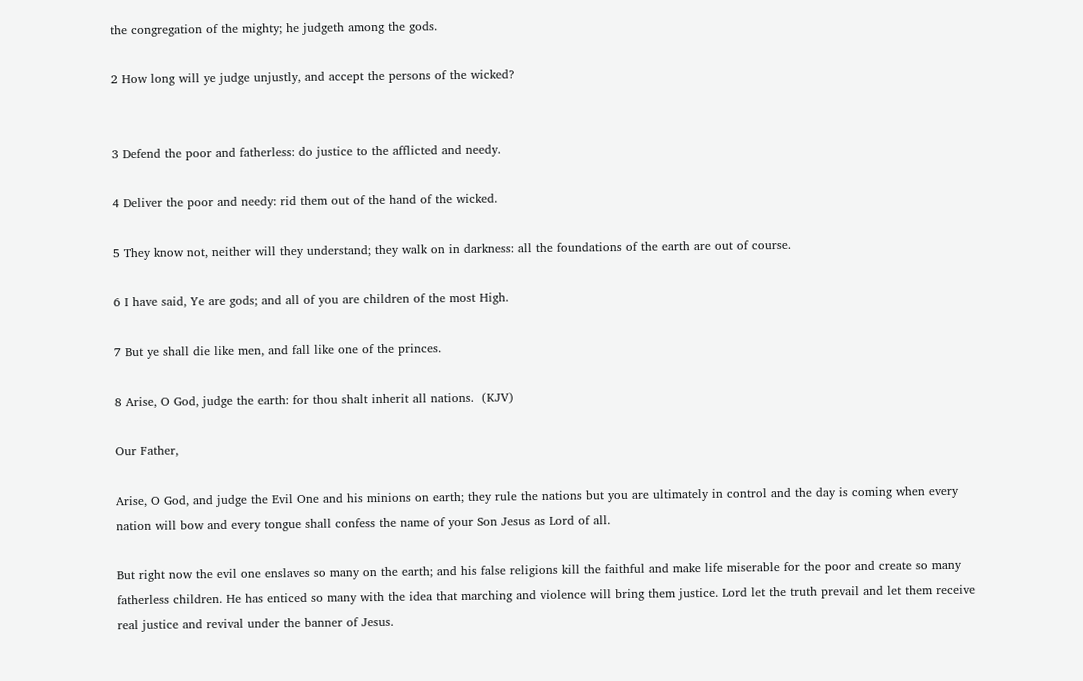the congregation of the mighty; he judgeth among the gods.

2 How long will ye judge unjustly, and accept the persons of the wicked?


3 Defend the poor and fatherless: do justice to the afflicted and needy.

4 Deliver the poor and needy: rid them out of the hand of the wicked.

5 They know not, neither will they understand; they walk on in darkness: all the foundations of the earth are out of course.

6 I have said, Ye are gods; and all of you are children of the most High.

7 But ye shall die like men, and fall like one of the princes.

8 Arise, O God, judge the earth: for thou shalt inherit all nations.  (KJV)

Our Father,

Arise, O God, and judge the Evil One and his minions on earth; they rule the nations but you are ultimately in control and the day is coming when every nation will bow and every tongue shall confess the name of your Son Jesus as Lord of all.

But right now the evil one enslaves so many on the earth; and his false religions kill the faithful and make life miserable for the poor and create so many fatherless children. He has enticed so many with the idea that marching and violence will bring them justice. Lord let the truth prevail and let them receive real justice and revival under the banner of Jesus.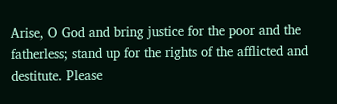Arise, O God and bring justice for the poor and the fatherless; stand up for the rights of the afflicted and destitute. Please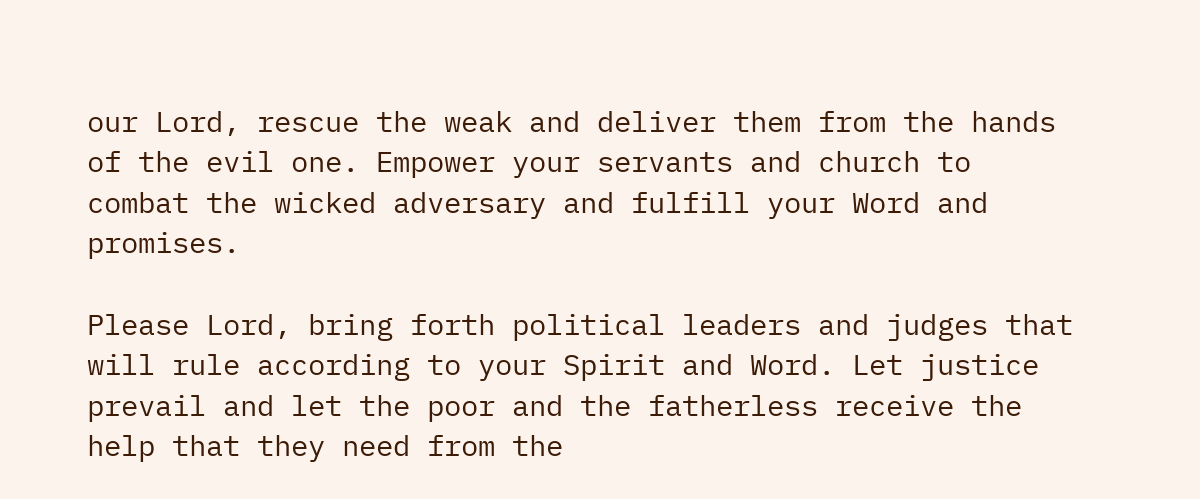our Lord, rescue the weak and deliver them from the hands of the evil one. Empower your servants and church to combat the wicked adversary and fulfill your Word and promises.

Please Lord, bring forth political leaders and judges that will rule according to your Spirit and Word. Let justice prevail and let the poor and the fatherless receive the help that they need from the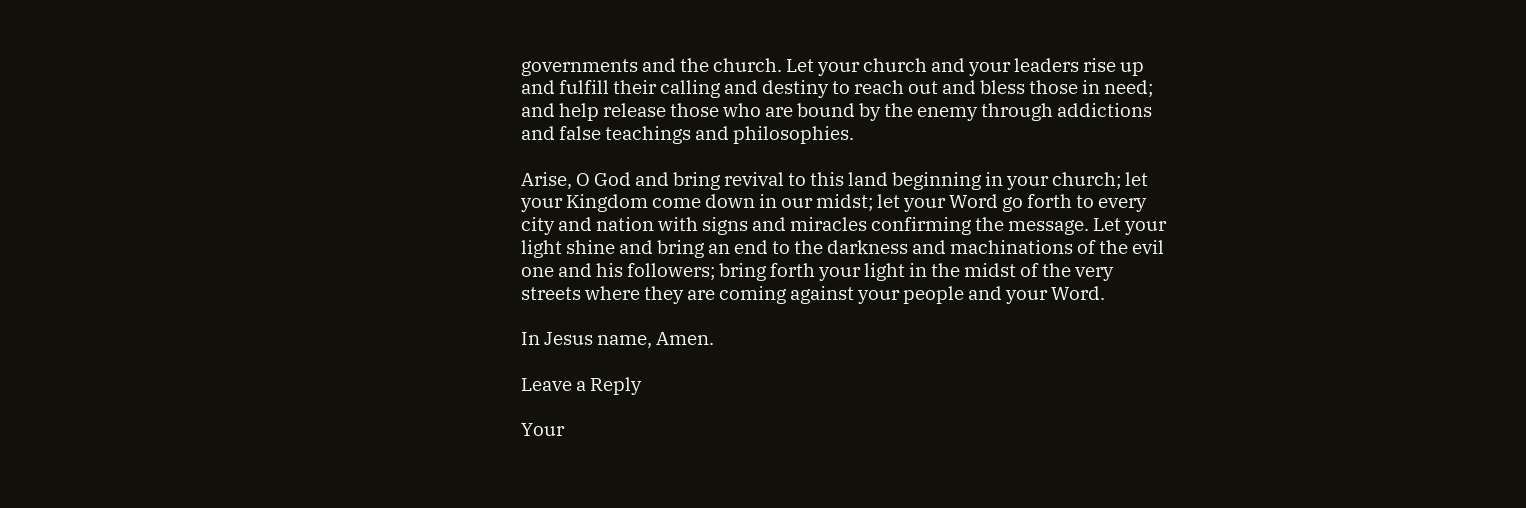governments and the church. Let your church and your leaders rise up and fulfill their calling and destiny to reach out and bless those in need; and help release those who are bound by the enemy through addictions and false teachings and philosophies.

Arise, O God and bring revival to this land beginning in your church; let your Kingdom come down in our midst; let your Word go forth to every city and nation with signs and miracles confirming the message. Let your light shine and bring an end to the darkness and machinations of the evil one and his followers; bring forth your light in the midst of the very streets where they are coming against your people and your Word.

In Jesus name, Amen.

Leave a Reply

Your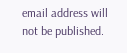email address will not be published.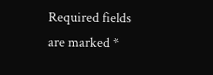Required fields are marked *